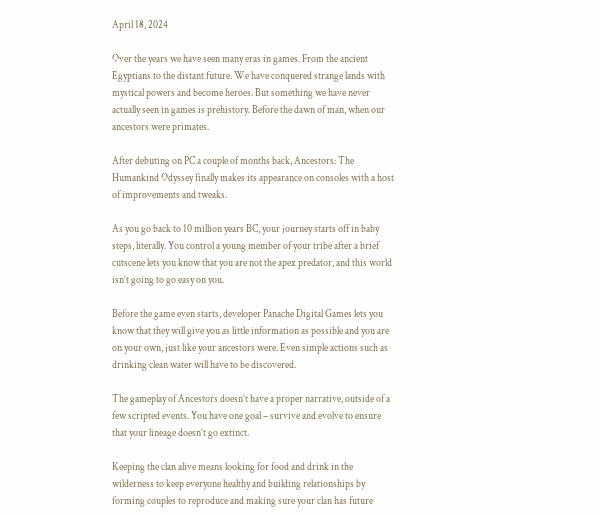April 18, 2024

Over the years we have seen many eras in games. From the ancient Egyptians to the distant future. We have conquered strange lands with mystical powers and become heroes. But something we have never actually seen in games is prehistory. Before the dawn of man, when our ancestors were primates.

After debuting on PC a couple of months back, Ancestors: The Humankind Odyssey finally makes its appearance on consoles with a host of improvements and tweaks.

As you go back to 10 million years BC, your journey starts off in baby steps, literally. You control a young member of your tribe after a brief cutscene lets you know that you are not the apex predator, and this world isn’t going to go easy on you.

Before the game even starts, developer Panache Digital Games lets you know that they will give you as little information as possible and you are on your own, just like your ancestors were. Even simple actions such as drinking clean water will have to be discovered.

The gameplay of Ancestors doesn’t have a proper narrative, outside of a few scripted events. You have one goal – survive and evolve to ensure that your lineage doesn’t go extinct.

Keeping the clan alive means looking for food and drink in the wilderness to keep everyone healthy and building relationships by forming couples to reproduce and making sure your clan has future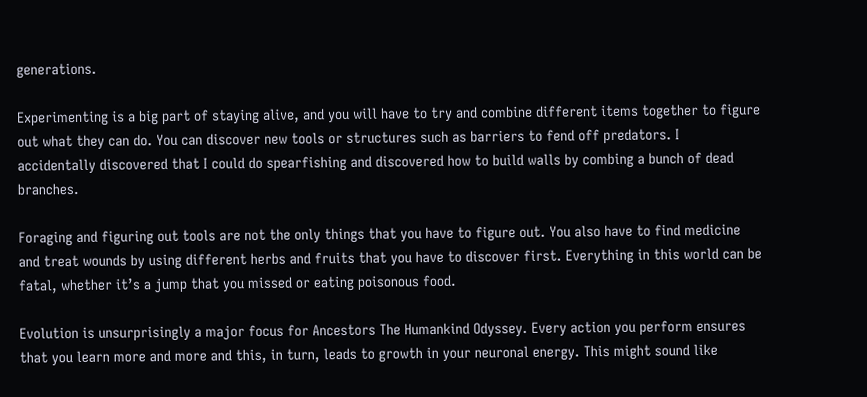generations.

Experimenting is a big part of staying alive, and you will have to try and combine different items together to figure out what they can do. You can discover new tools or structures such as barriers to fend off predators. I accidentally discovered that I could do spearfishing and discovered how to build walls by combing a bunch of dead branches.

Foraging and figuring out tools are not the only things that you have to figure out. You also have to find medicine and treat wounds by using different herbs and fruits that you have to discover first. Everything in this world can be fatal, whether it’s a jump that you missed or eating poisonous food.

Evolution is unsurprisingly a major focus for Ancestors The Humankind Odyssey. Every action you perform ensures that you learn more and more and this, in turn, leads to growth in your neuronal energy. This might sound like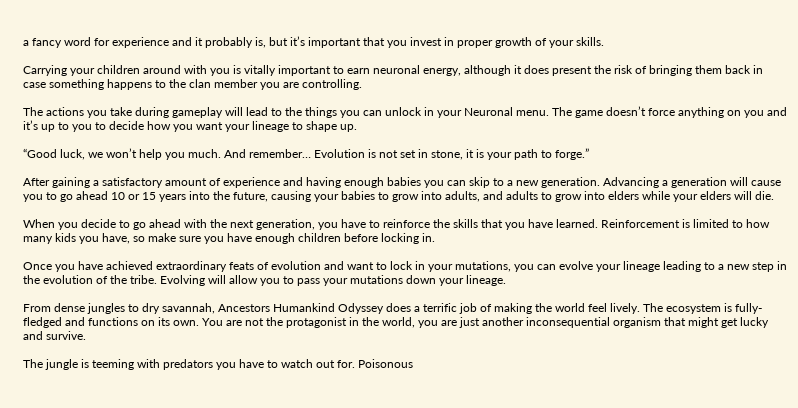a fancy word for experience and it probably is, but it’s important that you invest in proper growth of your skills.

Carrying your children around with you is vitally important to earn neuronal energy, although it does present the risk of bringing them back in case something happens to the clan member you are controlling.

The actions you take during gameplay will lead to the things you can unlock in your Neuronal menu. The game doesn’t force anything on you and it’s up to you to decide how you want your lineage to shape up.

“Good luck, we won’t help you much. And remember… Evolution is not set in stone, it is your path to forge.”

After gaining a satisfactory amount of experience and having enough babies you can skip to a new generation. Advancing a generation will cause you to go ahead 10 or 15 years into the future, causing your babies to grow into adults, and adults to grow into elders while your elders will die.

When you decide to go ahead with the next generation, you have to reinforce the skills that you have learned. Reinforcement is limited to how many kids you have, so make sure you have enough children before locking in.

Once you have achieved extraordinary feats of evolution and want to lock in your mutations, you can evolve your lineage leading to a new step in the evolution of the tribe. Evolving will allow you to pass your mutations down your lineage.

From dense jungles to dry savannah, Ancestors Humankind Odyssey does a terrific job of making the world feel lively. The ecosystem is fully-fledged and functions on its own. You are not the protagonist in the world, you are just another inconsequential organism that might get lucky and survive.

The jungle is teeming with predators you have to watch out for. Poisonous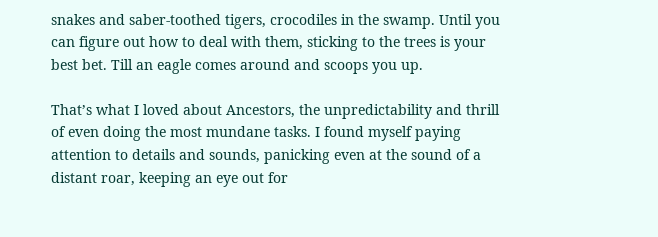snakes and saber-toothed tigers, crocodiles in the swamp. Until you can figure out how to deal with them, sticking to the trees is your best bet. Till an eagle comes around and scoops you up.

That’s what I loved about Ancestors, the unpredictability and thrill of even doing the most mundane tasks. I found myself paying attention to details and sounds, panicking even at the sound of a distant roar, keeping an eye out for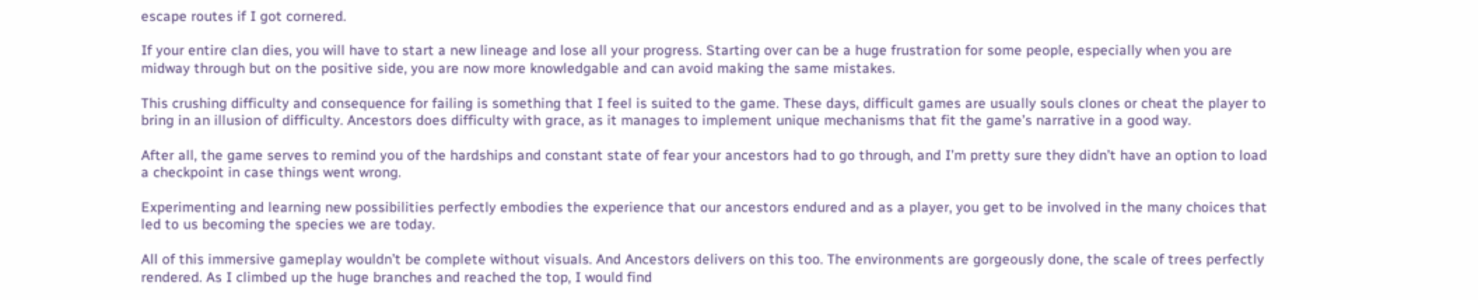escape routes if I got cornered.

If your entire clan dies, you will have to start a new lineage and lose all your progress. Starting over can be a huge frustration for some people, especially when you are midway through but on the positive side, you are now more knowledgable and can avoid making the same mistakes.

This crushing difficulty and consequence for failing is something that I feel is suited to the game. These days, difficult games are usually souls clones or cheat the player to bring in an illusion of difficulty. Ancestors does difficulty with grace, as it manages to implement unique mechanisms that fit the game’s narrative in a good way.

After all, the game serves to remind you of the hardships and constant state of fear your ancestors had to go through, and I’m pretty sure they didn’t have an option to load a checkpoint in case things went wrong.

Experimenting and learning new possibilities perfectly embodies the experience that our ancestors endured and as a player, you get to be involved in the many choices that led to us becoming the species we are today.

All of this immersive gameplay wouldn’t be complete without visuals. And Ancestors delivers on this too. The environments are gorgeously done, the scale of trees perfectly rendered. As I climbed up the huge branches and reached the top, I would find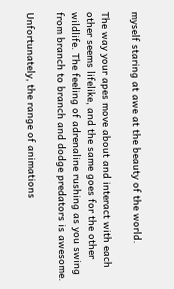myself staring at awe at the beauty of the world.

The way your apes move about and interact with each other seems lifelike, and the same goes for the other wildlife. The feeling of adrenaline rushing as you swing from branch to branch and dodge predators is awesome.

Unfortunately, the range of animations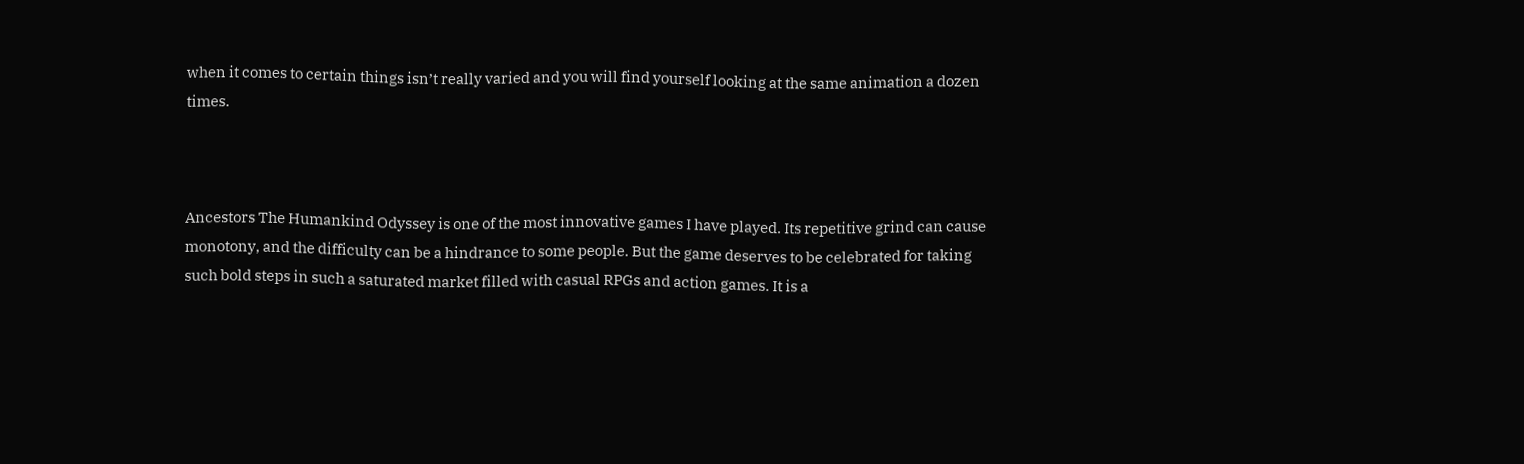when it comes to certain things isn’t really varied and you will find yourself looking at the same animation a dozen times.



Ancestors The Humankind Odyssey is one of the most innovative games I have played. Its repetitive grind can cause monotony, and the difficulty can be a hindrance to some people. But the game deserves to be celebrated for taking such bold steps in such a saturated market filled with casual RPGs and action games. It is a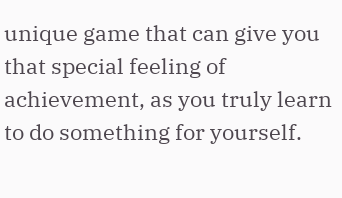unique game that can give you that special feeling of achievement, as you truly learn to do something for yourself.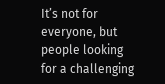It’s not for everyone, but people looking for a challenging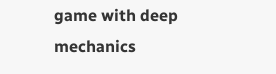game with deep mechanics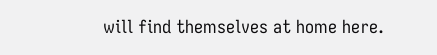will find themselves at home here.